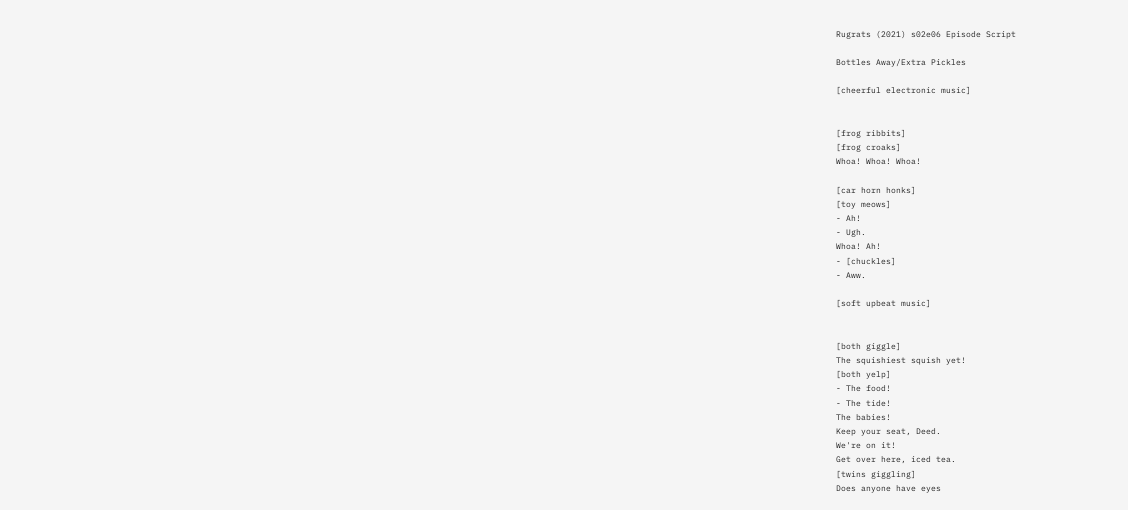Rugrats (2021) s02e06 Episode Script

Bottles Away/Extra Pickles

[cheerful electronic music]


[frog ribbits]
[frog croaks]
Whoa! Whoa! Whoa!

[car horn honks]
[toy meows]
- Ah!
- Ugh.
Whoa! Ah!
- [chuckles]
- Aww.

[soft upbeat music]


[both giggle]
The squishiest squish yet!
[both yelp]
- The food!
- The tide!
The babies!
Keep your seat, Deed.
We're on it!
Get over here, iced tea.
[twins giggling]
Does anyone have eyes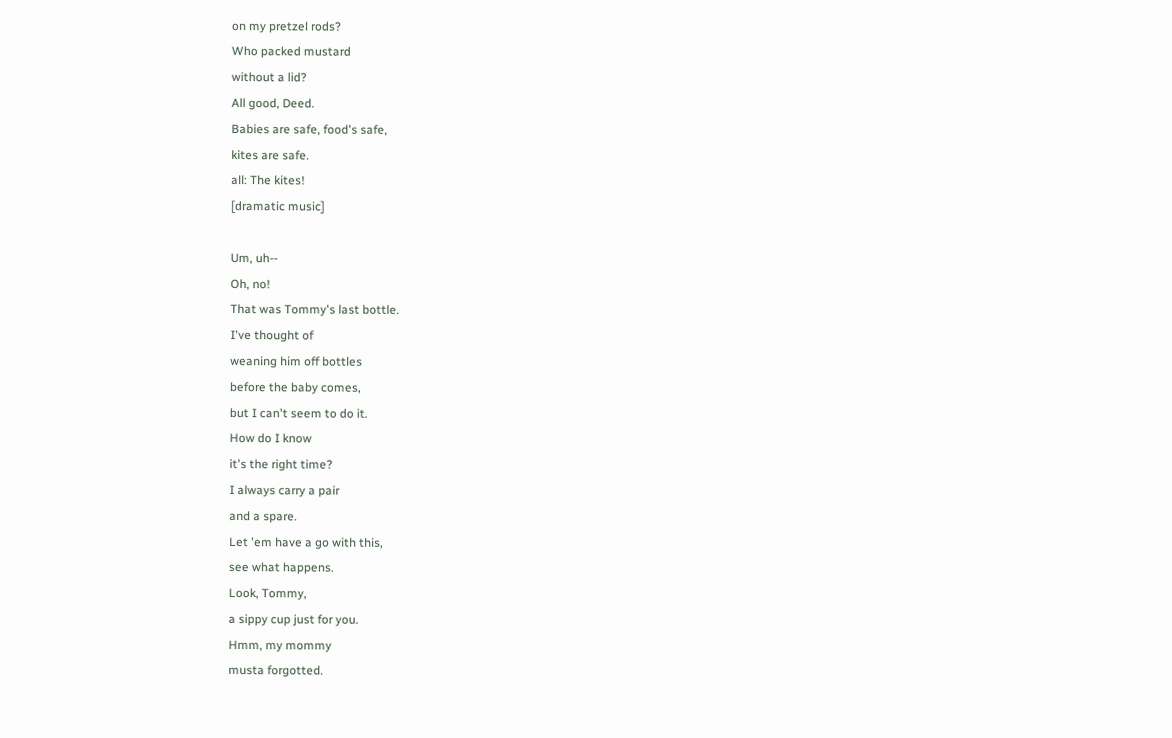on my pretzel rods?
Who packed mustard
without a lid?
All good, Deed.
Babies are safe, food's safe,
kites are safe.
all: The kites!
[dramatic music]

Um, uh--
Oh, no!
That was Tommy's last bottle.
I've thought of
weaning him off bottles
before the baby comes,
but I can't seem to do it.
How do I know
it's the right time?
I always carry a pair
and a spare.
Let 'em have a go with this,
see what happens.
Look, Tommy,
a sippy cup just for you.
Hmm, my mommy
musta forgotted.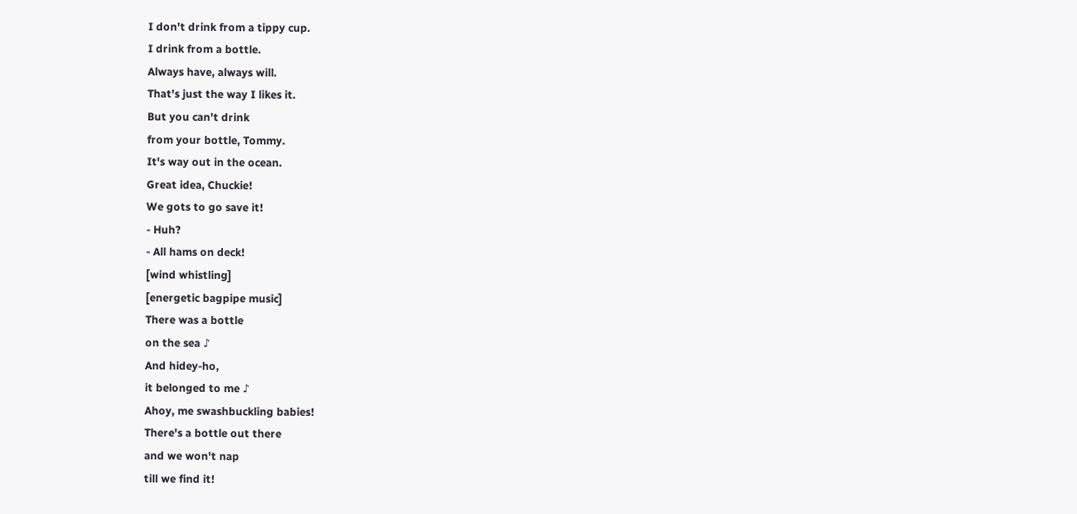I don't drink from a tippy cup.
I drink from a bottle.
Always have, always will.
That's just the way I likes it.
But you can't drink
from your bottle, Tommy.
It's way out in the ocean.
Great idea, Chuckie!
We gots to go save it!
- Huh?
- All hams on deck!
[wind whistling]
[energetic bagpipe music]
There was a bottle
on the sea ♪
And hidey-ho,
it belonged to me ♪
Ahoy, me swashbuckling babies!
There's a bottle out there
and we won't nap
till we find it!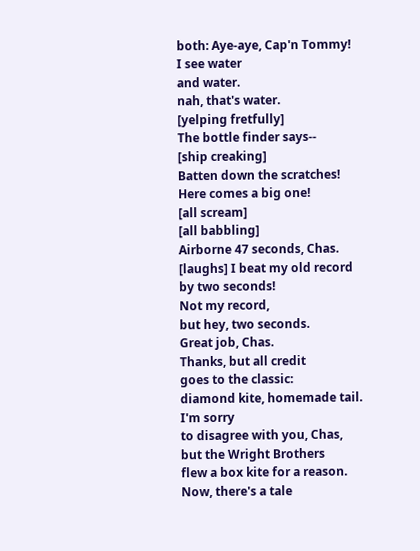both: Aye-aye, Cap'n Tommy!
I see water
and water.
nah, that's water.
[yelping fretfully]
The bottle finder says--
[ship creaking]
Batten down the scratches!
Here comes a big one!
[all scream]
[all babbling]
Airborne 47 seconds, Chas.
[laughs] I beat my old record
by two seconds!
Not my record,
but hey, two seconds.
Great job, Chas.
Thanks, but all credit
goes to the classic:
diamond kite, homemade tail.
I'm sorry
to disagree with you, Chas,
but the Wright Brothers
flew a box kite for a reason.
Now, there's a tale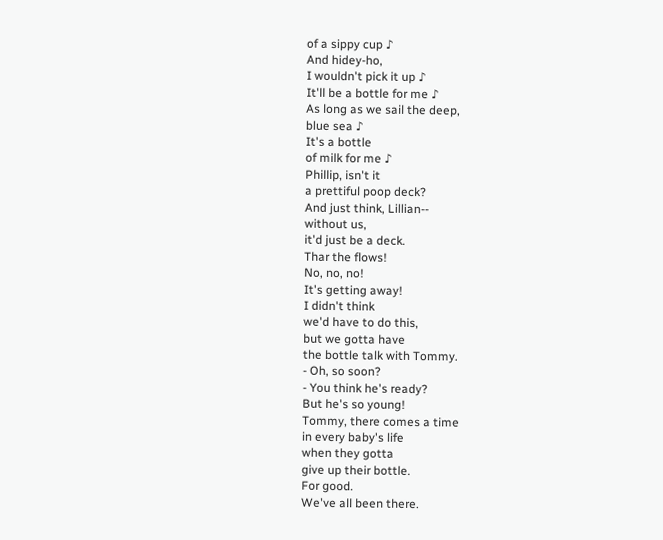of a sippy cup ♪
And hidey-ho,
I wouldn't pick it up ♪
It'll be a bottle for me ♪
As long as we sail the deep,
blue sea ♪
It's a bottle
of milk for me ♪
Phillip, isn't it
a prettiful poop deck?
And just think, Lillian--
without us,
it'd just be a deck.
Thar the flows!
No, no, no!
It's getting away!
I didn't think
we'd have to do this,
but we gotta have
the bottle talk with Tommy.
- Oh, so soon?
- You think he's ready?
But he's so young!
Tommy, there comes a time
in every baby's life
when they gotta
give up their bottle.
For good.
We've all been there.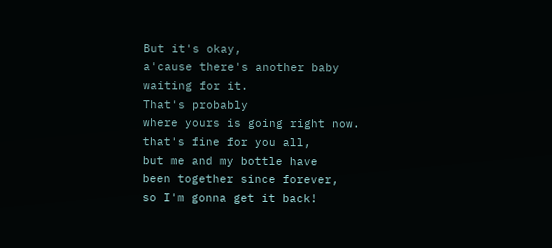But it's okay,
a'cause there's another baby
waiting for it.
That's probably
where yours is going right now.
that's fine for you all,
but me and my bottle have
been together since forever,
so I'm gonna get it back!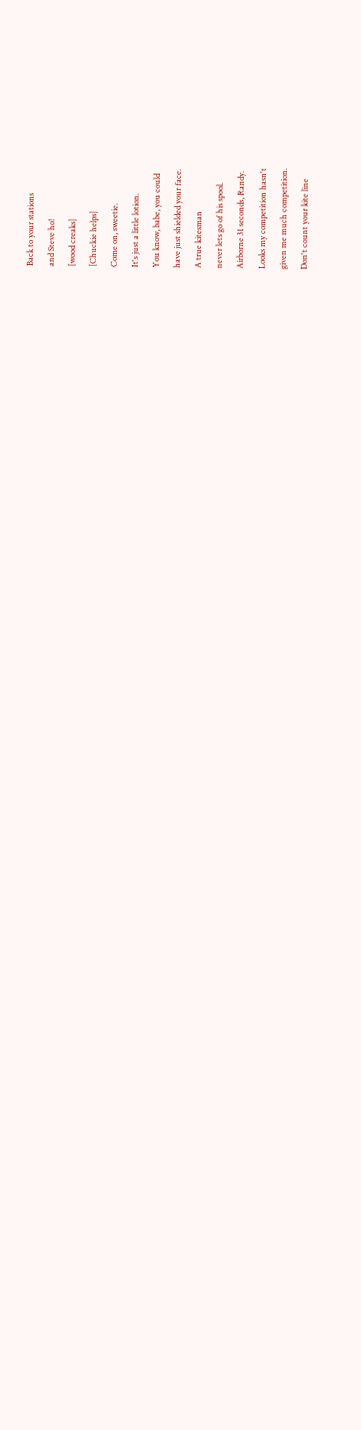Back to your stations
and Steve ho!
[wood creaks]
[Chuckie helps]
Come on, sweetie.
It's just a little lotion.
You know, babe, you could
have just shielded your face.
A true kitesman
never lets go of his spool.
Airborne 31 seconds, Randy.
Looks my competition hasn't
given me much competition.
Don't count your kite line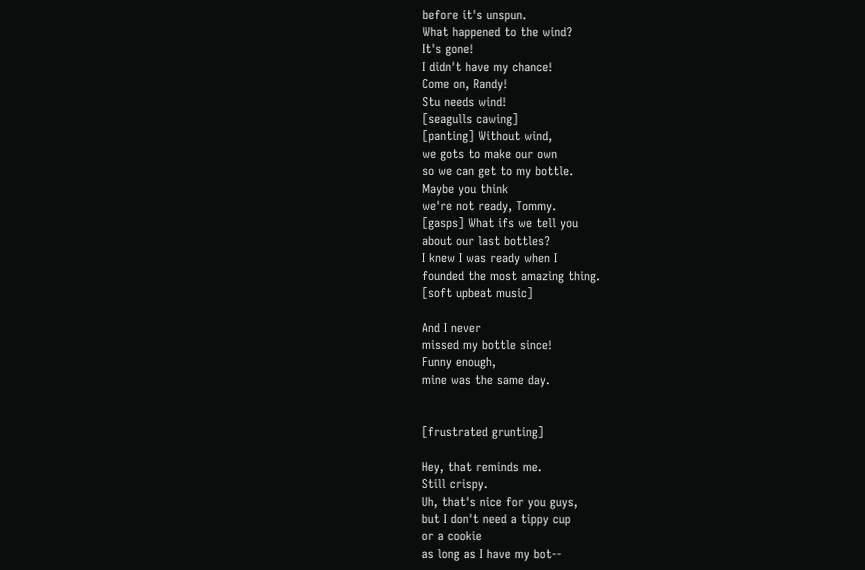before it's unspun.
What happened to the wind?
It's gone!
I didn't have my chance!
Come on, Randy!
Stu needs wind!
[seagulls cawing]
[panting] Without wind,
we gots to make our own
so we can get to my bottle.
Maybe you think
we're not ready, Tommy.
[gasps] What ifs we tell you
about our last bottles?
I knew I was ready when I
founded the most amazing thing.
[soft upbeat music]

And I never
missed my bottle since!
Funny enough,
mine was the same day.


[frustrated grunting]

Hey, that reminds me.
Still crispy.
Uh, that's nice for you guys,
but I don't need a tippy cup
or a cookie
as long as I have my bot--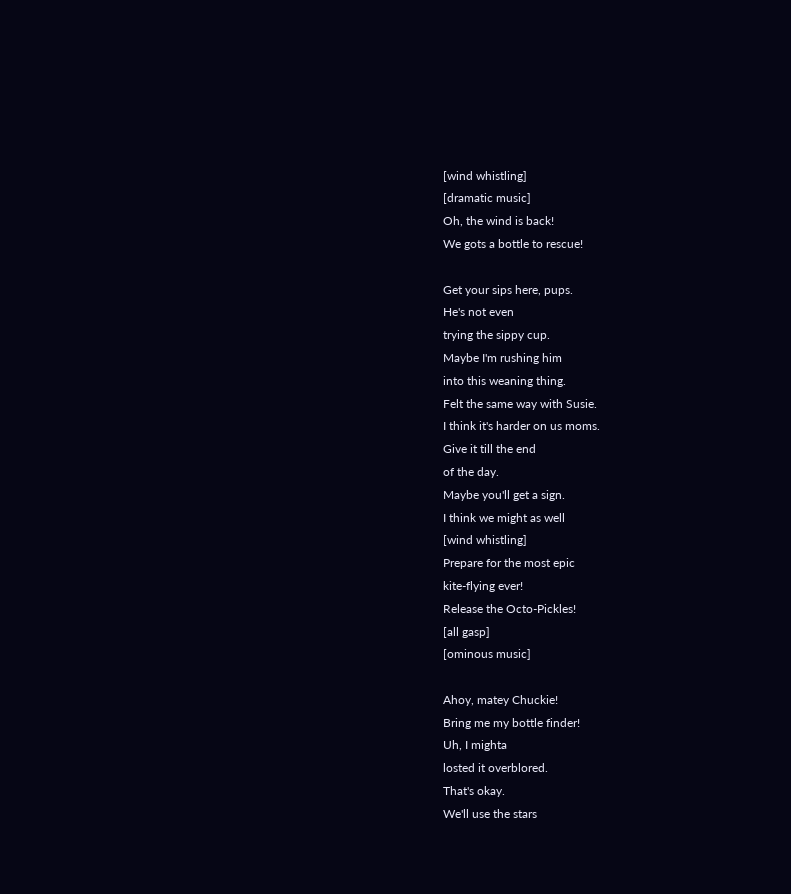[wind whistling]
[dramatic music]
Oh, the wind is back!
We gots a bottle to rescue!

Get your sips here, pups.
He's not even
trying the sippy cup.
Maybe I'm rushing him
into this weaning thing.
Felt the same way with Susie.
I think it's harder on us moms.
Give it till the end
of the day.
Maybe you'll get a sign.
I think we might as well
[wind whistling]
Prepare for the most epic
kite-flying ever!
Release the Octo-Pickles!
[all gasp]
[ominous music]

Ahoy, matey Chuckie!
Bring me my bottle finder!
Uh, I mighta
losted it overblored.
That's okay.
We'll use the stars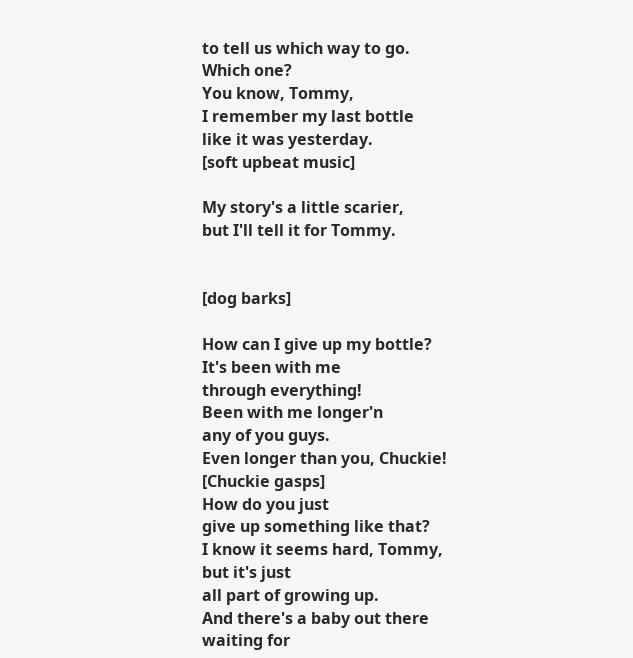to tell us which way to go.
Which one?
You know, Tommy,
I remember my last bottle
like it was yesterday.
[soft upbeat music]

My story's a little scarier,
but I'll tell it for Tommy.


[dog barks]

How can I give up my bottle?
It's been with me
through everything!
Been with me longer'n
any of you guys.
Even longer than you, Chuckie!
[Chuckie gasps]
How do you just
give up something like that?
I know it seems hard, Tommy,
but it's just
all part of growing up.
And there's a baby out there
waiting for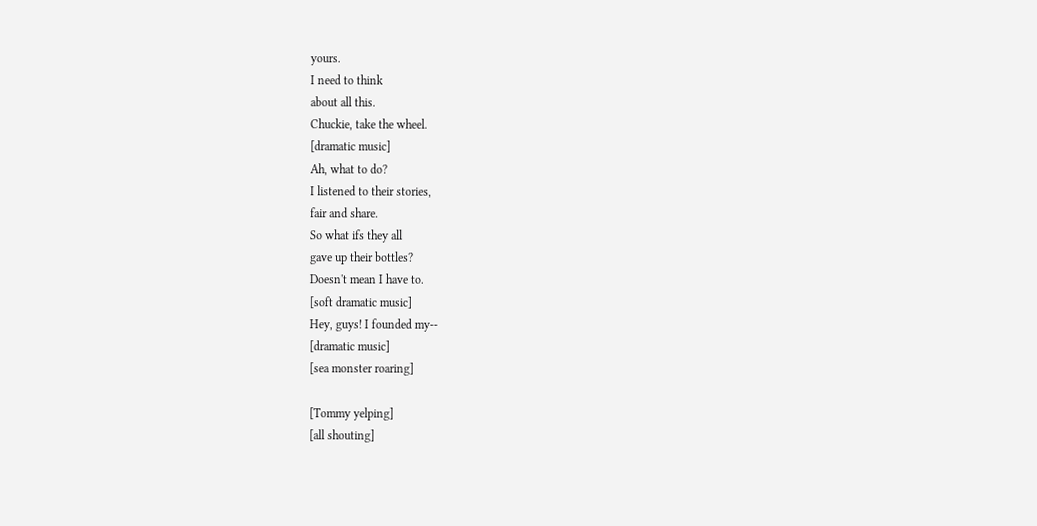yours.
I need to think
about all this.
Chuckie, take the wheel.
[dramatic music]
Ah, what to do?
I listened to their stories,
fair and share.
So what ifs they all
gave up their bottles?
Doesn't mean I have to.
[soft dramatic music]
Hey, guys! I founded my--
[dramatic music]
[sea monster roaring]

[Tommy yelping]
[all shouting]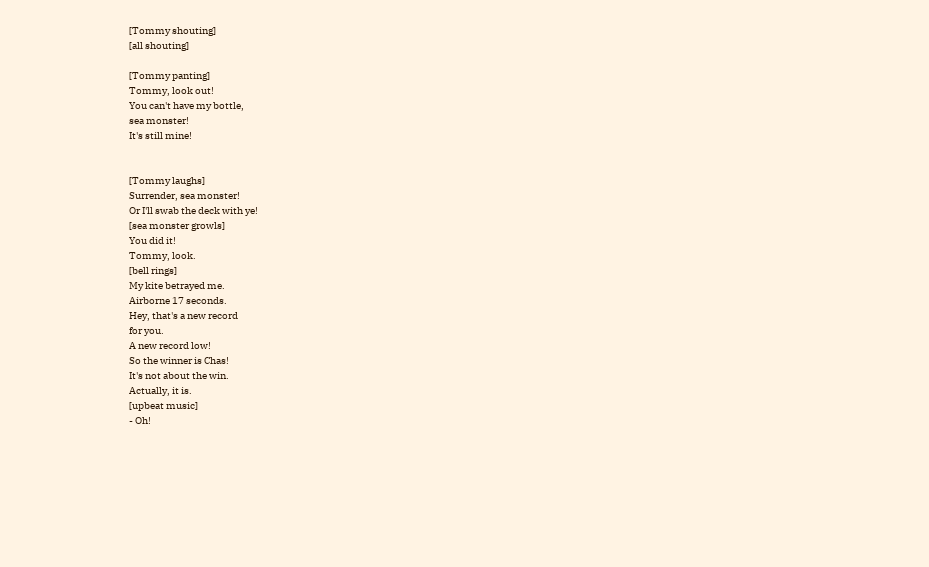[Tommy shouting]
[all shouting]

[Tommy panting]
Tommy, look out!
You can't have my bottle,
sea monster!
It's still mine!


[Tommy laughs]
Surrender, sea monster!
Or I'll swab the deck with ye!
[sea monster growls]
You did it!
Tommy, look.
[bell rings]
My kite betrayed me.
Airborne 17 seconds.
Hey, that's a new record
for you.
A new record low!
So the winner is Chas!
It's not about the win.
Actually, it is.
[upbeat music]
- Oh!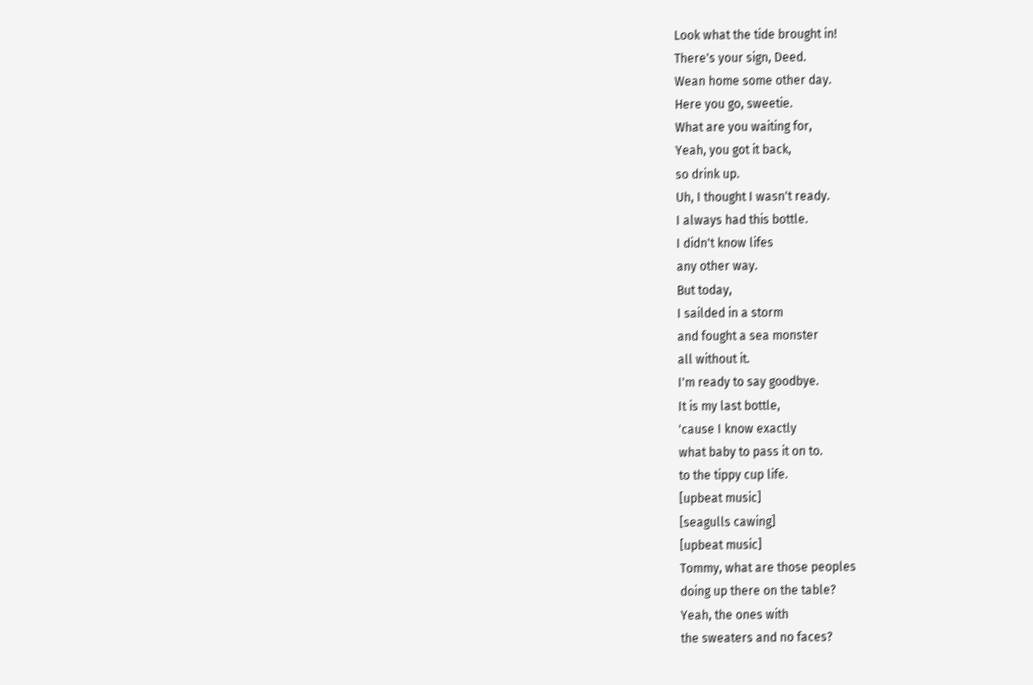Look what the tide brought in!
There's your sign, Deed.
Wean home some other day.
Here you go, sweetie.
What are you waiting for,
Yeah, you got it back,
so drink up.
Uh, I thought I wasn't ready.
I always had this bottle.
I didn't know lifes
any other way.
But today,
I sailded in a storm
and fought a sea monster
all without it.
I'm ready to say goodbye.
It is my last bottle,
'cause I know exactly
what baby to pass it on to.
to the tippy cup life.
[upbeat music]
[seagulls cawing]
[upbeat music]
Tommy, what are those peoples
doing up there on the table?
Yeah, the ones with
the sweaters and no faces?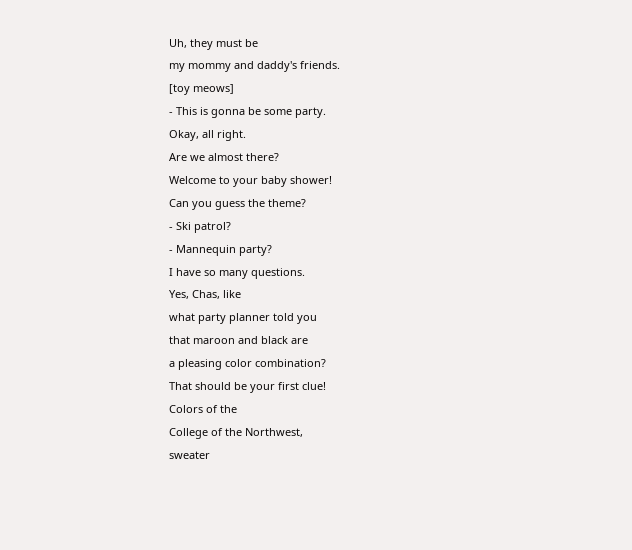Uh, they must be
my mommy and daddy's friends.
[toy meows]
- This is gonna be some party.
Okay, all right.
Are we almost there?
Welcome to your baby shower!
Can you guess the theme?
- Ski patrol?
- Mannequin party?
I have so many questions.
Yes, Chas, like
what party planner told you
that maroon and black are
a pleasing color combination?
That should be your first clue!
Colors of the
College of the Northwest,
sweater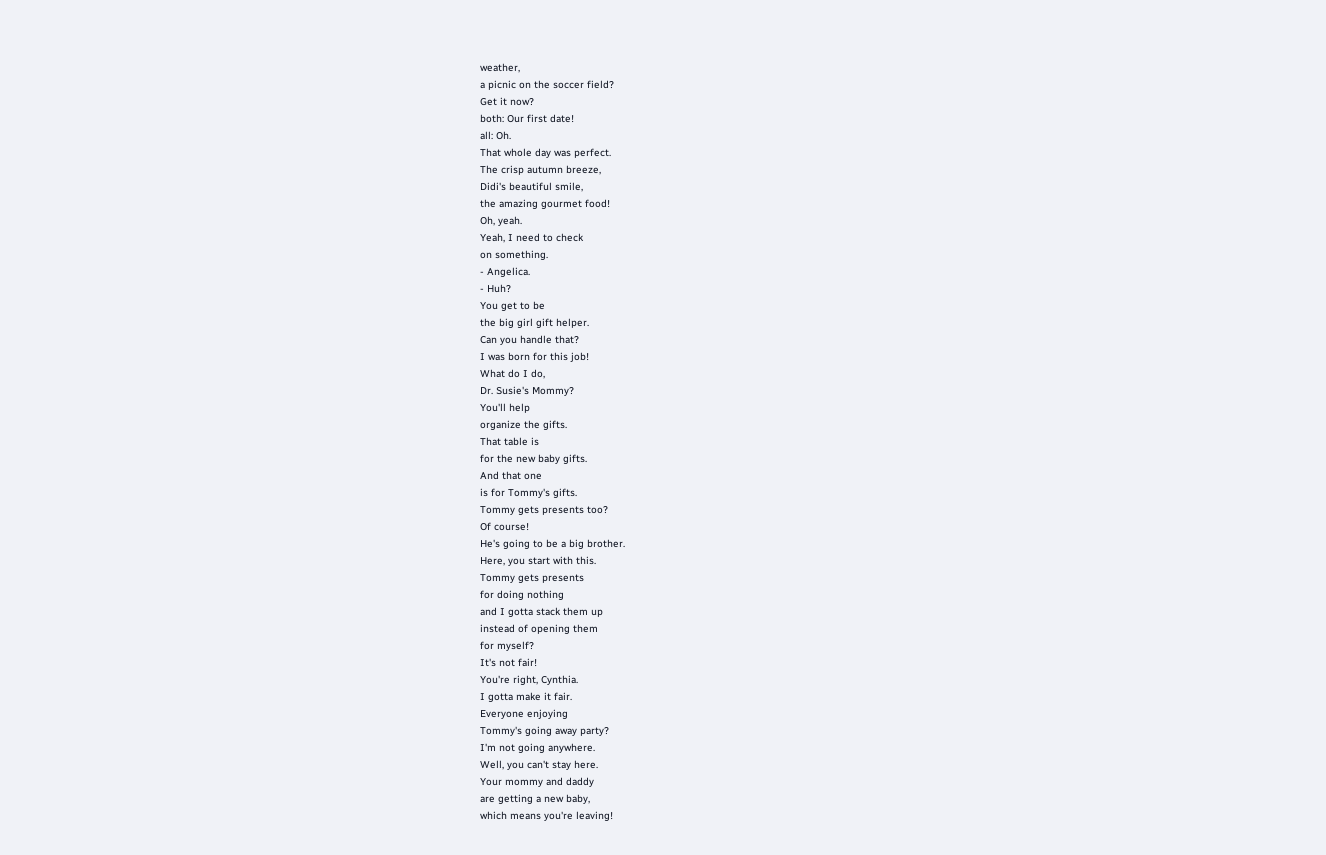weather,
a picnic on the soccer field?
Get it now?
both: Our first date!
all: Oh.
That whole day was perfect.
The crisp autumn breeze,
Didi's beautiful smile,
the amazing gourmet food!
Oh, yeah.
Yeah, I need to check
on something.
- Angelica.
- Huh?
You get to be
the big girl gift helper.
Can you handle that?
I was born for this job!
What do I do,
Dr. Susie's Mommy?
You'll help
organize the gifts.
That table is
for the new baby gifts.
And that one
is for Tommy's gifts.
Tommy gets presents too?
Of course!
He's going to be a big brother.
Here, you start with this.
Tommy gets presents
for doing nothing
and I gotta stack them up
instead of opening them
for myself?
It's not fair!
You're right, Cynthia.
I gotta make it fair.
Everyone enjoying
Tommy's going away party?
I'm not going anywhere.
Well, you can't stay here.
Your mommy and daddy
are getting a new baby,
which means you're leaving!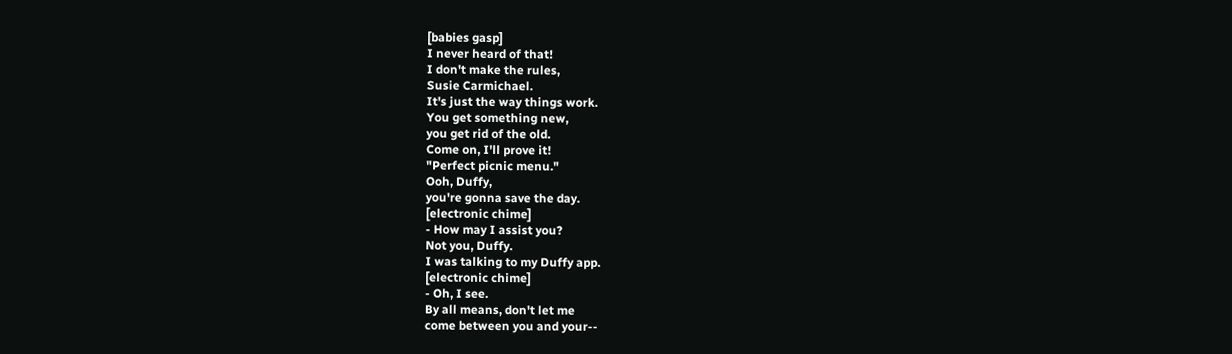[babies gasp]
I never heard of that!
I don't make the rules,
Susie Carmichael.
It's just the way things work.
You get something new,
you get rid of the old.
Come on, I'll prove it!
"Perfect picnic menu."
Ooh, Duffy,
you're gonna save the day.
[electronic chime]
- How may I assist you?
Not you, Duffy.
I was talking to my Duffy app.
[electronic chime]
- Oh, I see.
By all means, don't let me
come between you and your--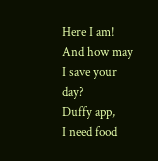Here I am!
And how may I save your day?
Duffy app,
I need food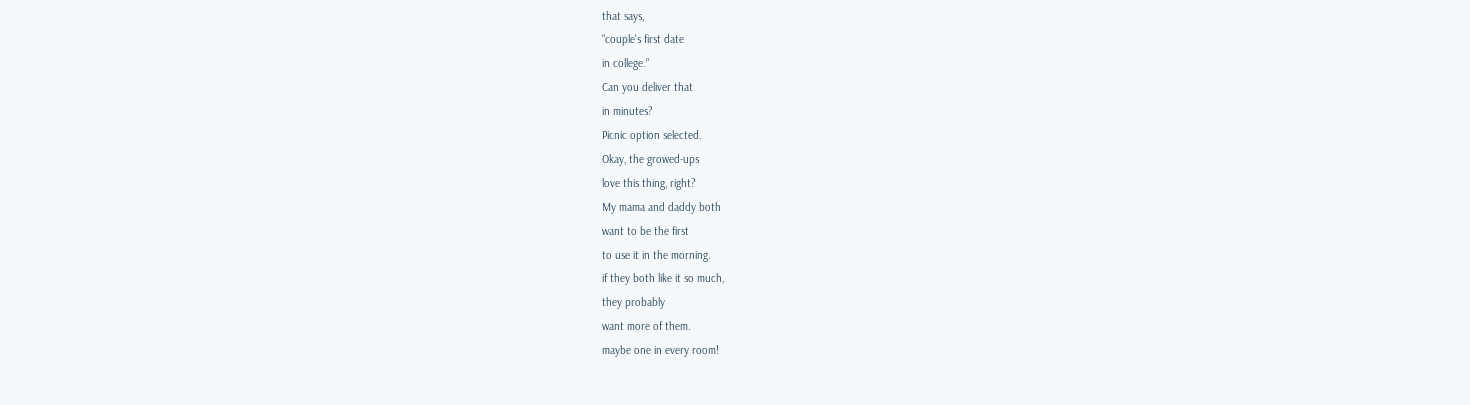that says,
"couple's first date
in college."
Can you deliver that
in minutes?
Picnic option selected.
Okay, the growed-ups
love this thing, right?
My mama and daddy both
want to be the first
to use it in the morning.
if they both like it so much,
they probably
want more of them.
maybe one in every room!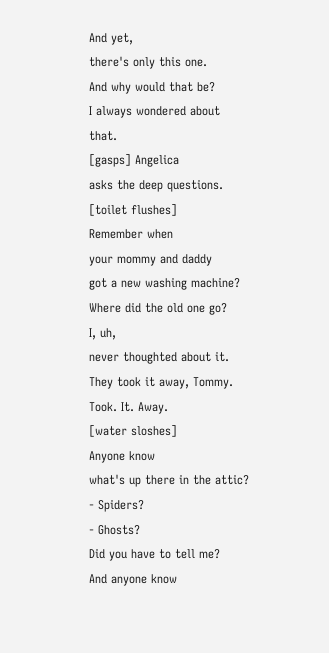And yet,
there's only this one.
And why would that be?
I always wondered about that.
[gasps] Angelica
asks the deep questions.
[toilet flushes]
Remember when
your mommy and daddy
got a new washing machine?
Where did the old one go?
I, uh,
never thoughted about it.
They took it away, Tommy.
Took. It. Away.
[water sloshes]
Anyone know
what's up there in the attic?
- Spiders?
- Ghosts?
Did you have to tell me?
And anyone know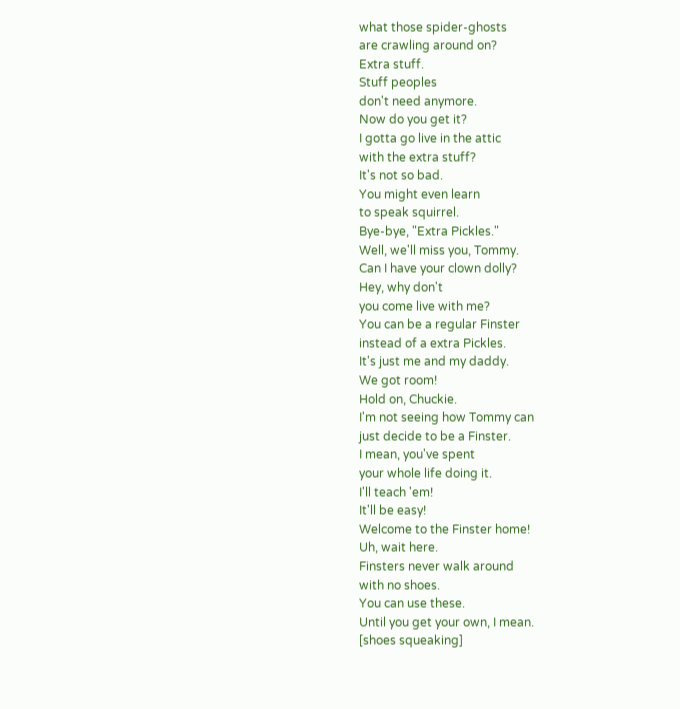what those spider-ghosts
are crawling around on?
Extra stuff.
Stuff peoples
don't need anymore.
Now do you get it?
I gotta go live in the attic
with the extra stuff?
It's not so bad.
You might even learn
to speak squirrel.
Bye-bye, "Extra Pickles."
Well, we'll miss you, Tommy.
Can I have your clown dolly?
Hey, why don't
you come live with me?
You can be a regular Finster
instead of a extra Pickles.
It's just me and my daddy.
We got room!
Hold on, Chuckie.
I'm not seeing how Tommy can
just decide to be a Finster.
I mean, you've spent
your whole life doing it.
I'll teach 'em!
It'll be easy!
Welcome to the Finster home!
Uh, wait here.
Finsters never walk around
with no shoes.
You can use these.
Until you get your own, I mean.
[shoes squeaking]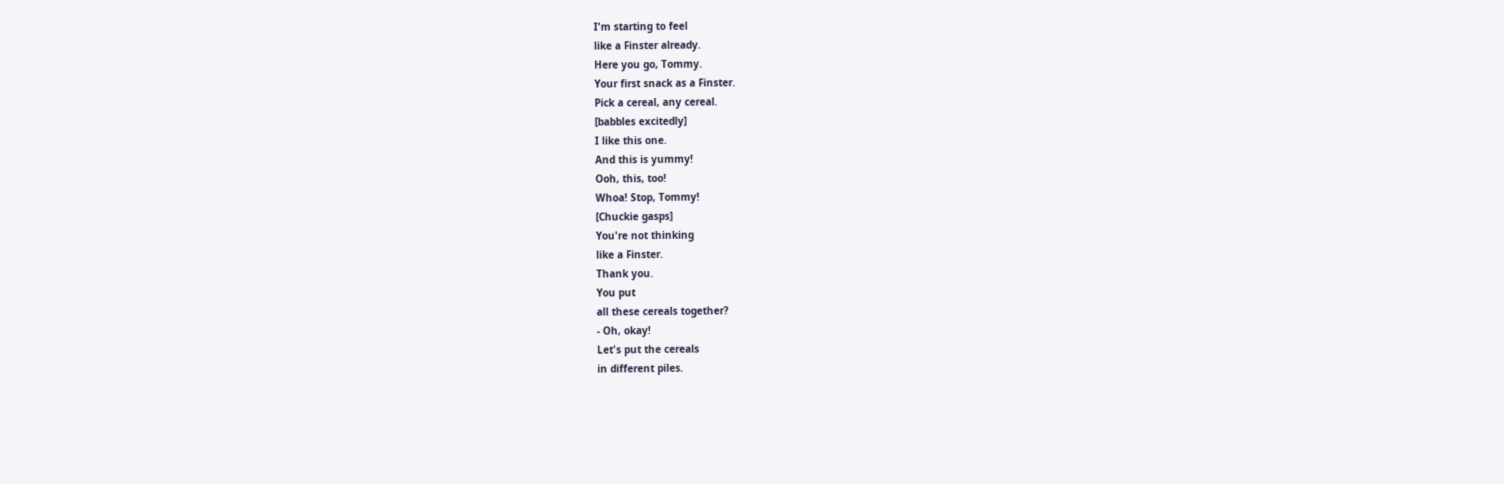I'm starting to feel
like a Finster already.
Here you go, Tommy.
Your first snack as a Finster.
Pick a cereal, any cereal.
[babbles excitedly]
I like this one.
And this is yummy!
Ooh, this, too!
Whoa! Stop, Tommy!
[Chuckie gasps]
You're not thinking
like a Finster.
Thank you.
You put
all these cereals together?
- Oh, okay!
Let's put the cereals
in different piles.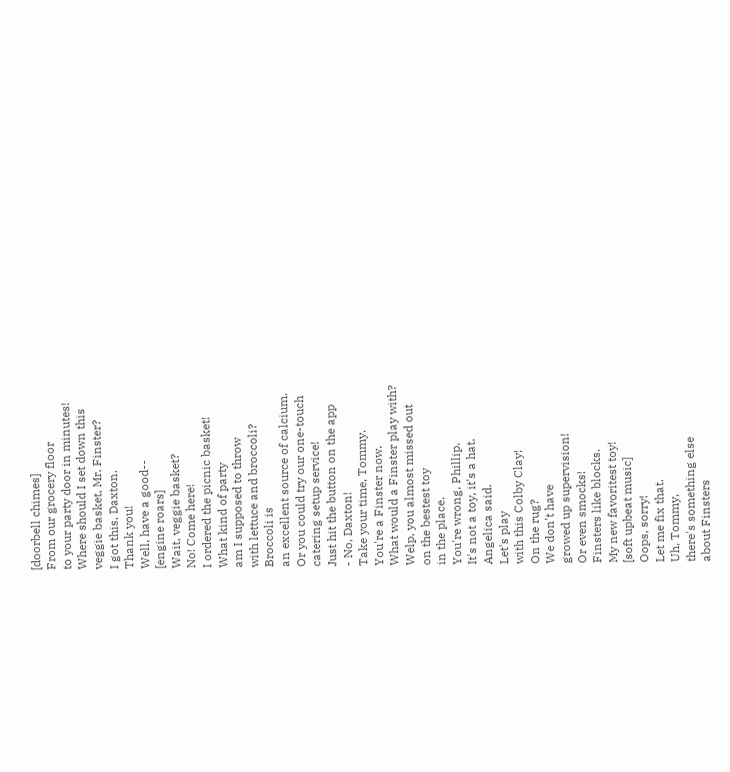[doorbell chimes]
From our grocery floor
to your party door in minutes!
Where should I set down this
veggie basket, Mr. Finster?
I got this, Daxton.
Thank you!
Well, have a good--
[engine roars]
Wait, veggie basket?
No! Come here!
I ordered the picnic basket!
What kind of party
am I supposed to throw
with lettuce and broccoli?
Broccoli is
an excellent source of calcium.
Or you could try our one-touch
catering setup service!
Just hit the button on the app
- No, Daxton!
Take your time, Tommy.
You're a Finster now.
What would a Finster play with?
Welp, you almost missed out
on the bestest toy
in the place.
You're wrong, Phillip.
It's not a toy, it's a hat.
Angelica said.
Let's play
with this Colby Clay!
On the rug?
We don't have
growed up supervision!
Or even smocks!
Finsters like blocks.
My new favoritest toy!
[soft upbeat music]
Oops, sorry!
Let me fix that.
Uh, Tommy,
there's something else
about Finsters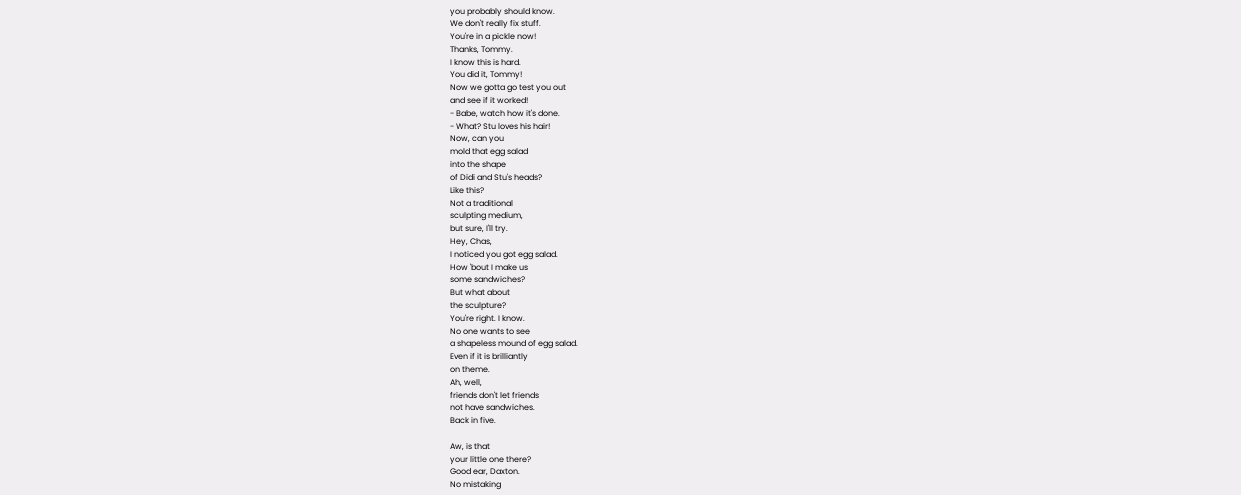you probably should know.
We don't really fix stuff.
You're in a pickle now!
Thanks, Tommy.
I know this is hard.
You did it, Tommy!
Now we gotta go test you out
and see if it worked!
- Babe, watch how it's done.
- What? Stu loves his hair!
Now, can you
mold that egg salad
into the shape
of Didi and Stu's heads?
Like this?
Not a traditional
sculpting medium,
but sure, I'll try.
Hey, Chas,
I noticed you got egg salad.
How 'bout I make us
some sandwiches?
But what about
the sculpture?
You're right. I know.
No one wants to see
a shapeless mound of egg salad.
Even if it is brilliantly
on theme.
Ah, well,
friends don't let friends
not have sandwiches.
Back in five.

Aw, is that
your little one there?
Good ear, Daxton.
No mistaking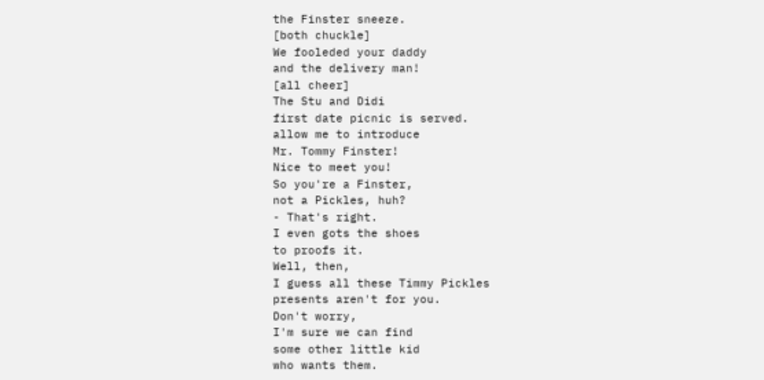the Finster sneeze.
[both chuckle]
We fooleded your daddy
and the delivery man!
[all cheer]
The Stu and Didi
first date picnic is served.
allow me to introduce
Mr. Tommy Finster!
Nice to meet you!
So you're a Finster,
not a Pickles, huh?
- That's right.
I even gots the shoes
to proofs it.
Well, then,
I guess all these Timmy Pickles
presents aren't for you.
Don't worry,
I'm sure we can find
some other little kid
who wants them.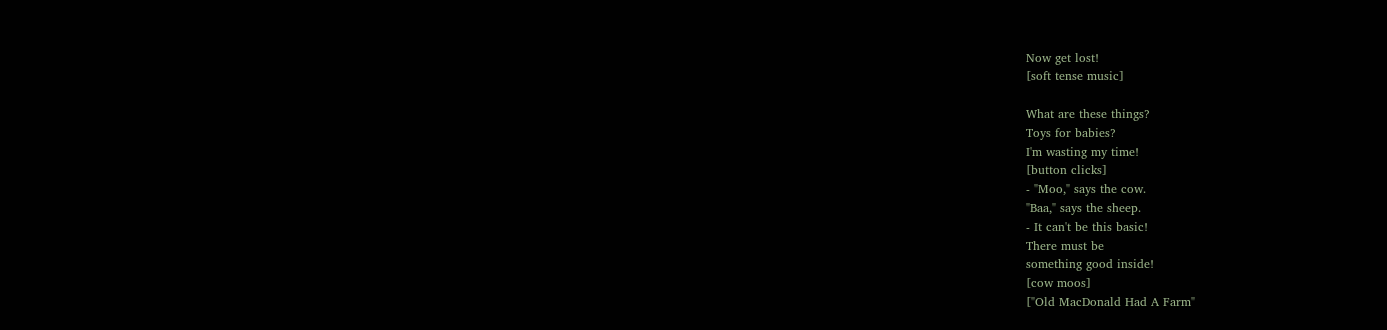Now get lost!
[soft tense music]

What are these things?
Toys for babies?
I'm wasting my time!
[button clicks]
- "Moo," says the cow.
"Baa," says the sheep.
- It can't be this basic!
There must be
something good inside!
[cow moos]
["Old MacDonald Had A Farm"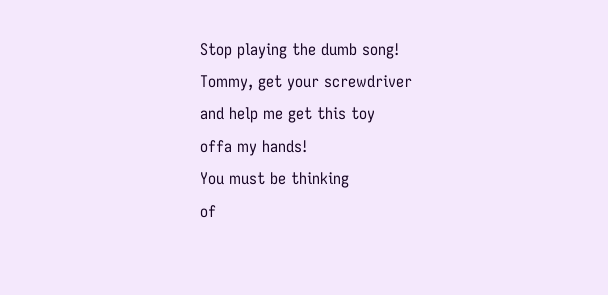Stop playing the dumb song!
Tommy, get your screwdriver
and help me get this toy
offa my hands!
You must be thinking
of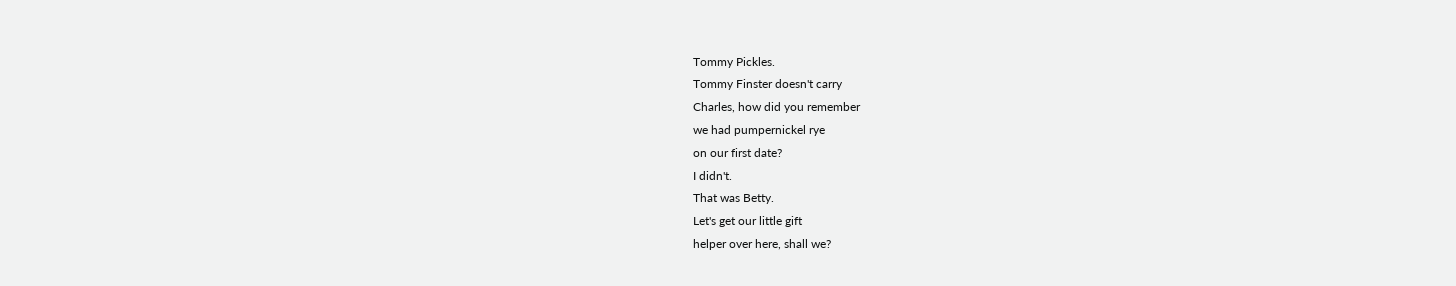Tommy Pickles.
Tommy Finster doesn't carry
Charles, how did you remember
we had pumpernickel rye
on our first date?
I didn't.
That was Betty.
Let's get our little gift
helper over here, shall we?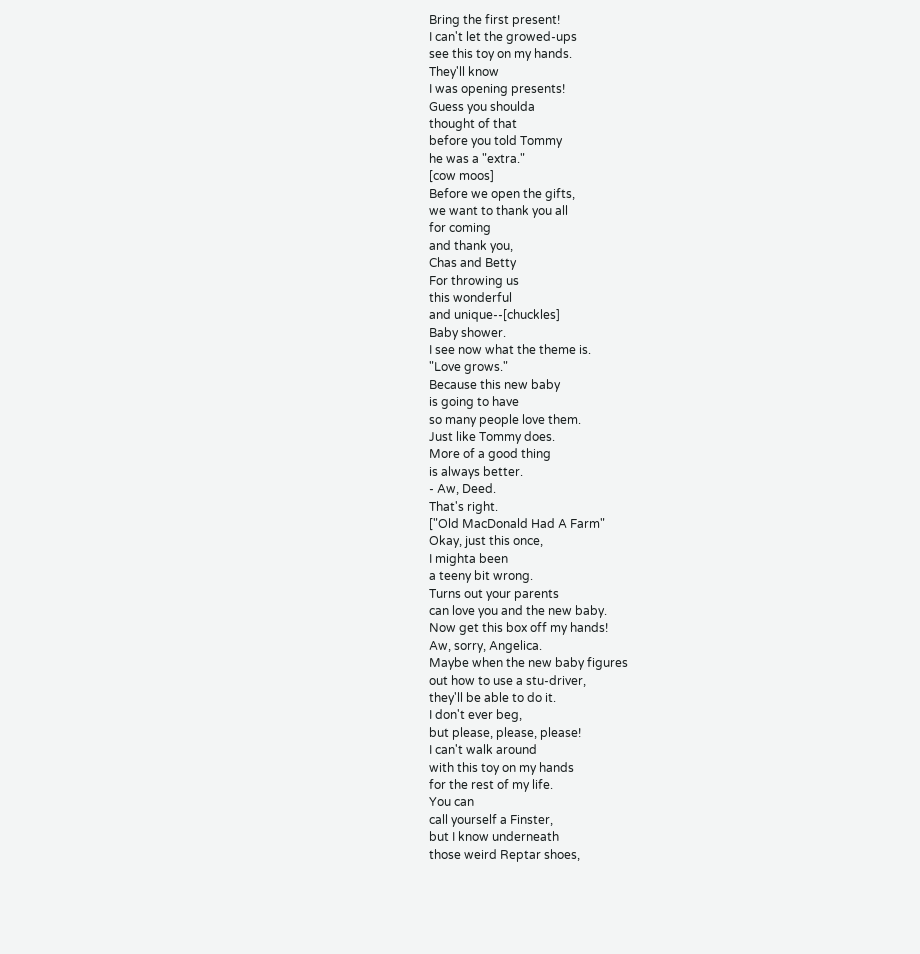Bring the first present!
I can't let the growed-ups
see this toy on my hands.
They'll know
I was opening presents!
Guess you shoulda
thought of that
before you told Tommy
he was a "extra."
[cow moos]
Before we open the gifts,
we want to thank you all
for coming
and thank you,
Chas and Betty
For throwing us
this wonderful
and unique--[chuckles]
Baby shower.
I see now what the theme is.
"Love grows."
Because this new baby
is going to have
so many people love them.
Just like Tommy does.
More of a good thing
is always better.
- Aw, Deed.
That's right.
["Old MacDonald Had A Farm"
Okay, just this once,
I mighta been
a teeny bit wrong.
Turns out your parents
can love you and the new baby.
Now get this box off my hands!
Aw, sorry, Angelica.
Maybe when the new baby figures
out how to use a stu-driver,
they'll be able to do it.
I don't ever beg,
but please, please, please!
I can't walk around
with this toy on my hands
for the rest of my life.
You can
call yourself a Finster,
but I know underneath
those weird Reptar shoes,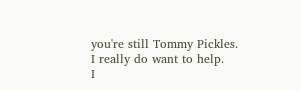you're still Tommy Pickles.
I really do want to help.
I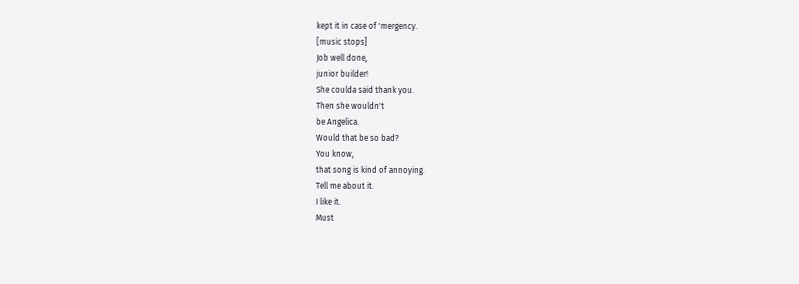kept it in case of 'mergency.
[music stops]
Job well done,
junior builder!
She coulda said thank you.
Then she wouldn't
be Angelica.
Would that be so bad?
You know,
that song is kind of annoying.
Tell me about it.
I like it.
Must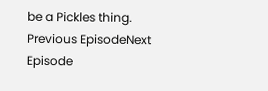be a Pickles thing.
Previous EpisodeNext Episode